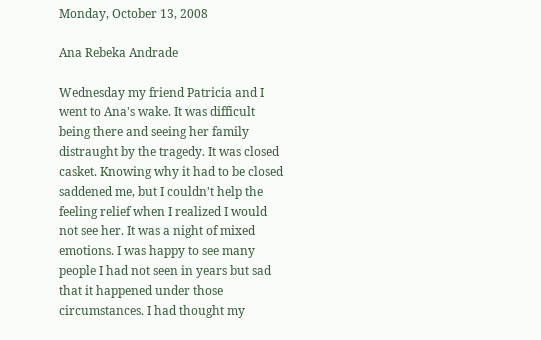Monday, October 13, 2008

Ana Rebeka Andrade

Wednesday my friend Patricia and I went to Ana's wake. It was difficult being there and seeing her family distraught by the tragedy. It was closed casket. Knowing why it had to be closed saddened me, but I couldn't help the feeling relief when I realized I would not see her. It was a night of mixed emotions. I was happy to see many people I had not seen in years but sad that it happened under those circumstances. I had thought my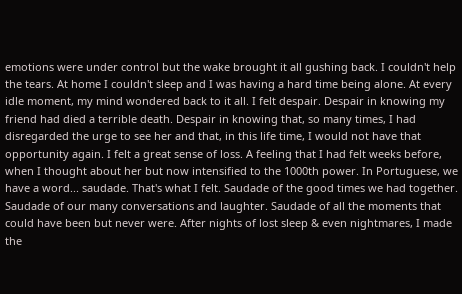emotions were under control but the wake brought it all gushing back. I couldn't help the tears. At home I couldn't sleep and I was having a hard time being alone. At every idle moment, my mind wondered back to it all. I felt despair. Despair in knowing my friend had died a terrible death. Despair in knowing that, so many times, I had disregarded the urge to see her and that, in this life time, I would not have that opportunity again. I felt a great sense of loss. A feeling that I had felt weeks before, when I thought about her but now intensified to the 1000th power. In Portuguese, we have a word... saudade. That's what I felt. Saudade of the good times we had together. Saudade of our many conversations and laughter. Saudade of all the moments that could have been but never were. After nights of lost sleep & even nightmares, I made the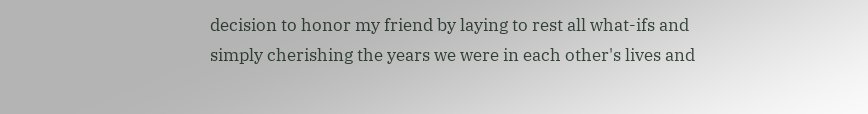decision to honor my friend by laying to rest all what-ifs and simply cherishing the years we were in each other's lives and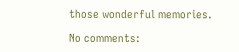those wonderful memories.

No comments: